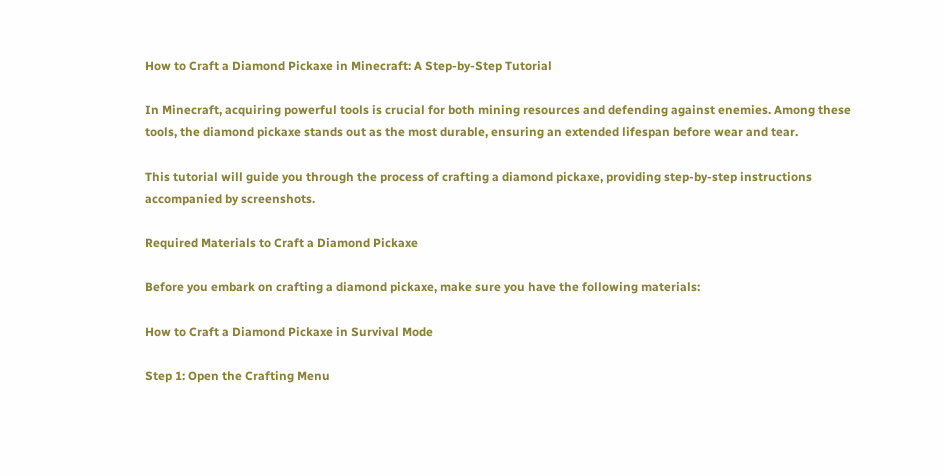How to Craft a Diamond Pickaxe in Minecraft: A Step-by-Step Tutorial

In Minecraft, acquiring powerful tools is crucial for both mining resources and defending against enemies. Among these tools, the diamond pickaxe stands out as the most durable, ensuring an extended lifespan before wear and tear.

This tutorial will guide you through the process of crafting a diamond pickaxe, providing step-by-step instructions accompanied by screenshots.

Required Materials to Craft a Diamond Pickaxe

Before you embark on crafting a diamond pickaxe, make sure you have the following materials:

How to Craft a Diamond Pickaxe in Survival Mode

Step 1: Open the Crafting Menu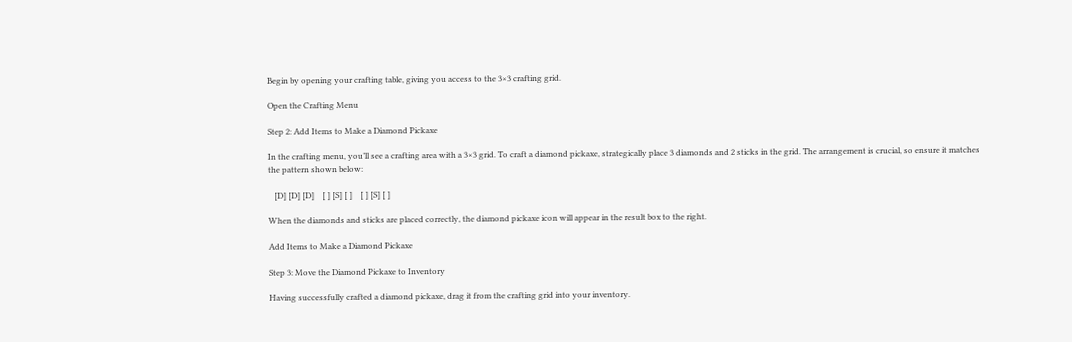Begin by opening your crafting table, giving you access to the 3×3 crafting grid.

Open the Crafting Menu

Step 2: Add Items to Make a Diamond Pickaxe

In the crafting menu, you’ll see a crafting area with a 3×3 grid. To craft a diamond pickaxe, strategically place 3 diamonds and 2 sticks in the grid. The arrangement is crucial, so ensure it matches the pattern shown below:

   [D] [D] [D]    [ ] [S] [ ]    [ ] [S] [ ]

When the diamonds and sticks are placed correctly, the diamond pickaxe icon will appear in the result box to the right.

Add Items to Make a Diamond Pickaxe

Step 3: Move the Diamond Pickaxe to Inventory

Having successfully crafted a diamond pickaxe, drag it from the crafting grid into your inventory.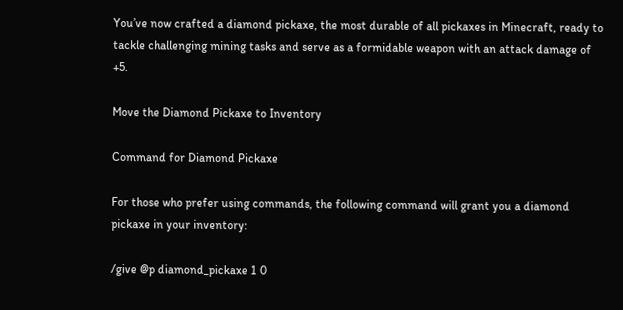You’ve now crafted a diamond pickaxe, the most durable of all pickaxes in Minecraft, ready to tackle challenging mining tasks and serve as a formidable weapon with an attack damage of +5.

Move the Diamond Pickaxe to Inventory

Command for Diamond Pickaxe

For those who prefer using commands, the following command will grant you a diamond pickaxe in your inventory:

/give @p diamond_pickaxe 1 0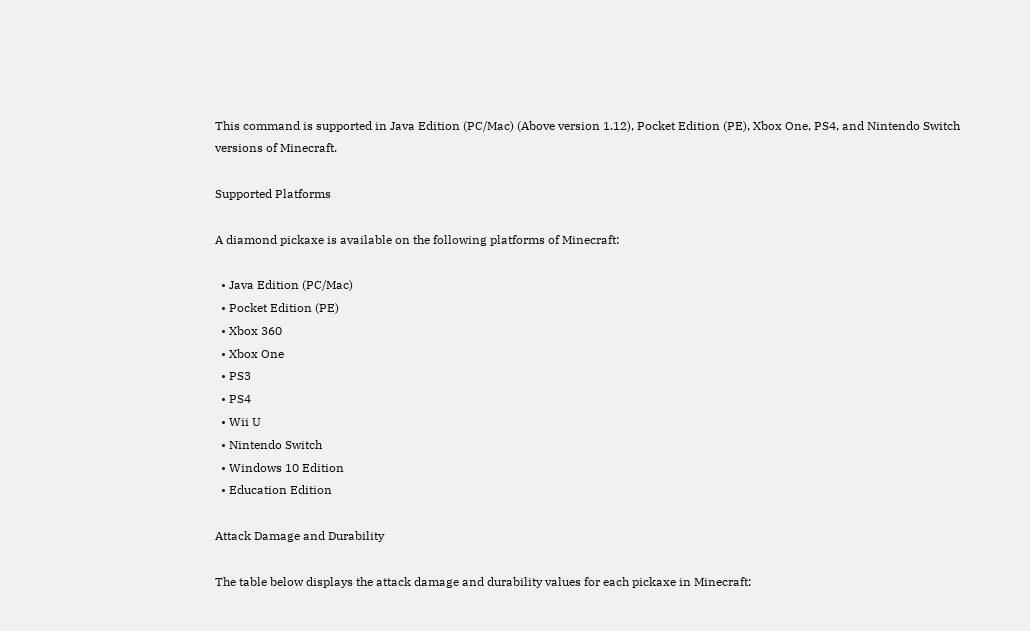This command is supported in Java Edition (PC/Mac) (Above version 1.12), Pocket Edition (PE), Xbox One, PS4, and Nintendo Switch versions of Minecraft.

Supported Platforms

A diamond pickaxe is available on the following platforms of Minecraft:

  • Java Edition (PC/Mac)
  • Pocket Edition (PE)
  • Xbox 360
  • Xbox One
  • PS3
  • PS4
  • Wii U
  • Nintendo Switch
  • Windows 10 Edition
  • Education Edition

Attack Damage and Durability

The table below displays the attack damage and durability values for each pickaxe in Minecraft: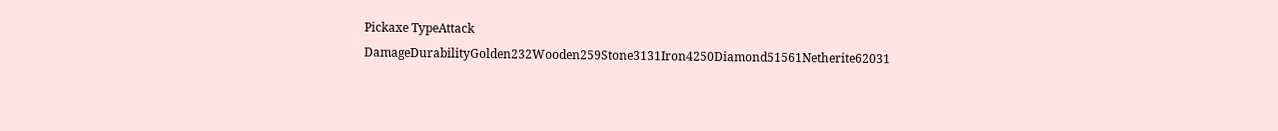Pickaxe TypeAttack DamageDurabilityGolden232Wooden259Stone3131Iron4250Diamond51561Netherite62031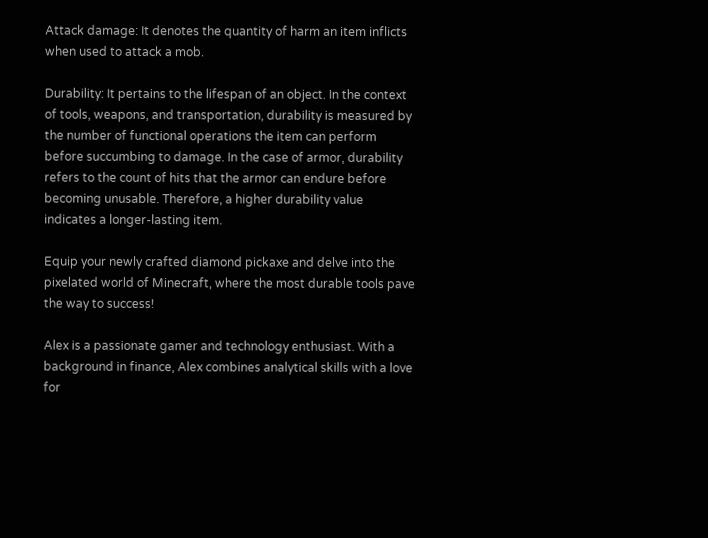Attack damage: It denotes the quantity of harm an item inflicts when used to attack a mob.

Durability: It pertains to the lifespan of an object. In the context of tools, weapons, and transportation, durability is measured by the number of functional operations the item can perform before succumbing to damage. In the case of armor, durability refers to the count of hits that the armor can endure before becoming unusable. Therefore, a higher durability value indicates a longer-lasting item.

Equip your newly crafted diamond pickaxe and delve into the pixelated world of Minecraft, where the most durable tools pave the way to success!

Alex is a passionate gamer and technology enthusiast. With a background in finance, Alex combines analytical skills with a love for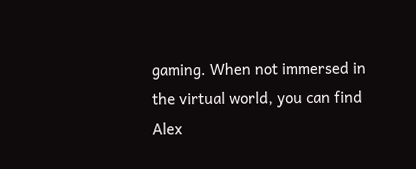gaming. When not immersed in the virtual world, you can find Alex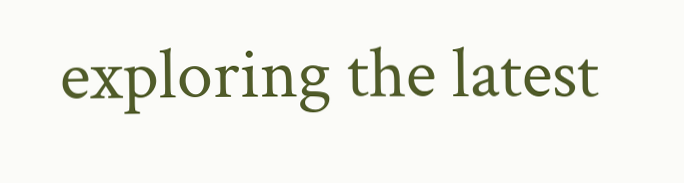exploring the latest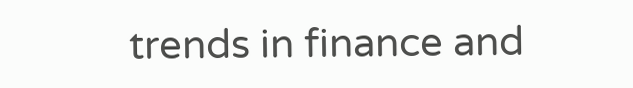trends in finance and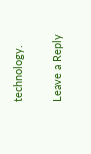technology.

Leave a Reply